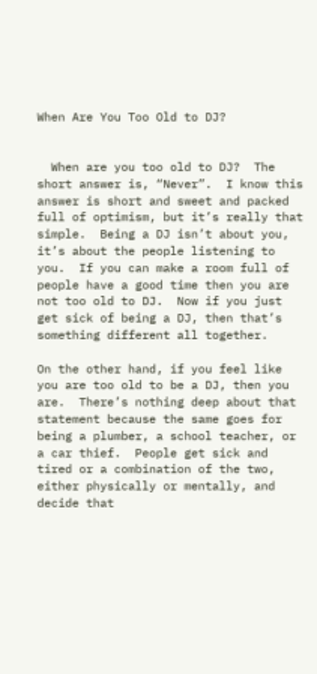When Are You Too Old to DJ?


  When are you too old to DJ?  The short answer is, “Never”.  I know this answer is short and sweet and packed full of optimism, but it’s really that simple.  Being a DJ isn’t about you, it’s about the people listening to you.  If you can make a room full of people have a good time then you are not too old to DJ.  Now if you just get sick of being a DJ, then that’s something different all together.

On the other hand, if you feel like you are too old to be a DJ, then you are.  There’s nothing deep about that statement because the same goes for being a plumber, a school teacher, or a car thief.  People get sick and tired or a combination of the two, either physically or mentally, and decide that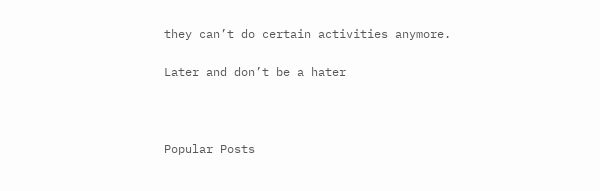they can’t do certain activities anymore.

Later and don’t be a hater



Popular Posts